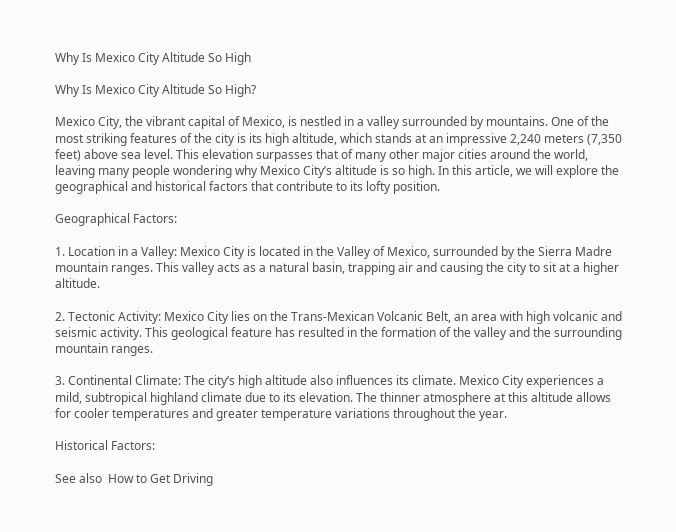Why Is Mexico City Altitude So High

Why Is Mexico City Altitude So High?

Mexico City, the vibrant capital of Mexico, is nestled in a valley surrounded by mountains. One of the most striking features of the city is its high altitude, which stands at an impressive 2,240 meters (7,350 feet) above sea level. This elevation surpasses that of many other major cities around the world, leaving many people wondering why Mexico City’s altitude is so high. In this article, we will explore the geographical and historical factors that contribute to its lofty position.

Geographical Factors:

1. Location in a Valley: Mexico City is located in the Valley of Mexico, surrounded by the Sierra Madre mountain ranges. This valley acts as a natural basin, trapping air and causing the city to sit at a higher altitude.

2. Tectonic Activity: Mexico City lies on the Trans-Mexican Volcanic Belt, an area with high volcanic and seismic activity. This geological feature has resulted in the formation of the valley and the surrounding mountain ranges.

3. Continental Climate: The city’s high altitude also influences its climate. Mexico City experiences a mild, subtropical highland climate due to its elevation. The thinner atmosphere at this altitude allows for cooler temperatures and greater temperature variations throughout the year.

Historical Factors:

See also  How to Get Driving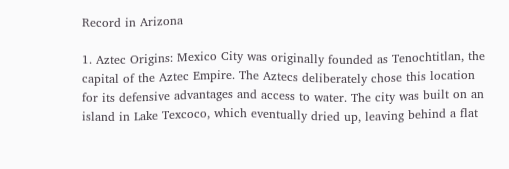Record in Arizona

1. Aztec Origins: Mexico City was originally founded as Tenochtitlan, the capital of the Aztec Empire. The Aztecs deliberately chose this location for its defensive advantages and access to water. The city was built on an island in Lake Texcoco, which eventually dried up, leaving behind a flat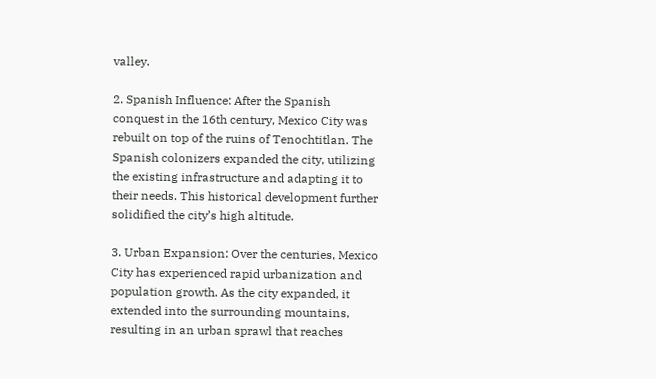valley.

2. Spanish Influence: After the Spanish conquest in the 16th century, Mexico City was rebuilt on top of the ruins of Tenochtitlan. The Spanish colonizers expanded the city, utilizing the existing infrastructure and adapting it to their needs. This historical development further solidified the city’s high altitude.

3. Urban Expansion: Over the centuries, Mexico City has experienced rapid urbanization and population growth. As the city expanded, it extended into the surrounding mountains, resulting in an urban sprawl that reaches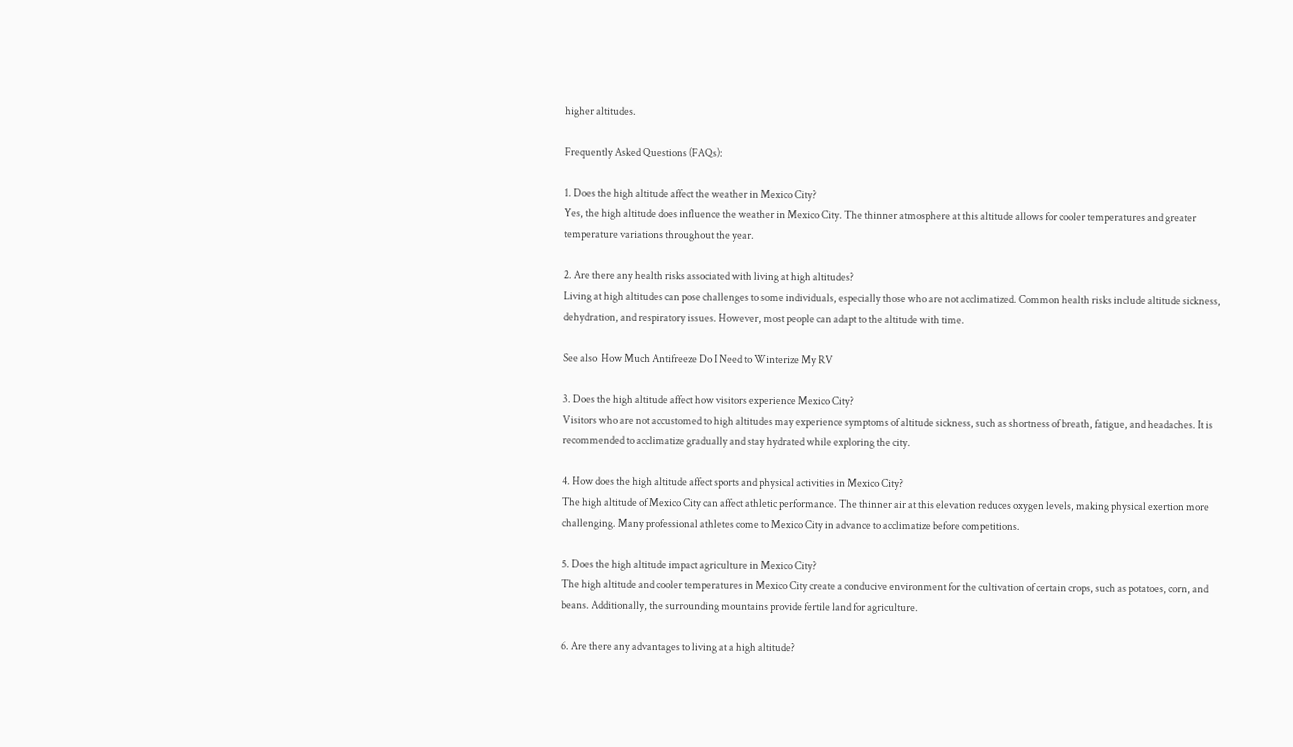higher altitudes.

Frequently Asked Questions (FAQs):

1. Does the high altitude affect the weather in Mexico City?
Yes, the high altitude does influence the weather in Mexico City. The thinner atmosphere at this altitude allows for cooler temperatures and greater temperature variations throughout the year.

2. Are there any health risks associated with living at high altitudes?
Living at high altitudes can pose challenges to some individuals, especially those who are not acclimatized. Common health risks include altitude sickness, dehydration, and respiratory issues. However, most people can adapt to the altitude with time.

See also  How Much Antifreeze Do I Need to Winterize My RV

3. Does the high altitude affect how visitors experience Mexico City?
Visitors who are not accustomed to high altitudes may experience symptoms of altitude sickness, such as shortness of breath, fatigue, and headaches. It is recommended to acclimatize gradually and stay hydrated while exploring the city.

4. How does the high altitude affect sports and physical activities in Mexico City?
The high altitude of Mexico City can affect athletic performance. The thinner air at this elevation reduces oxygen levels, making physical exertion more challenging. Many professional athletes come to Mexico City in advance to acclimatize before competitions.

5. Does the high altitude impact agriculture in Mexico City?
The high altitude and cooler temperatures in Mexico City create a conducive environment for the cultivation of certain crops, such as potatoes, corn, and beans. Additionally, the surrounding mountains provide fertile land for agriculture.

6. Are there any advantages to living at a high altitude?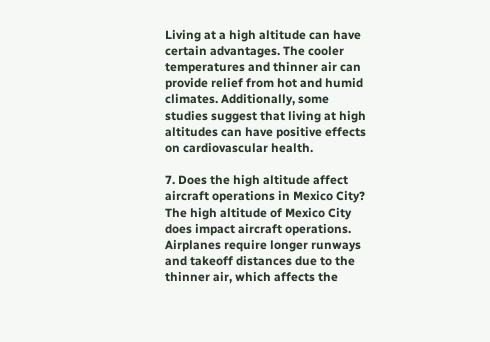Living at a high altitude can have certain advantages. The cooler temperatures and thinner air can provide relief from hot and humid climates. Additionally, some studies suggest that living at high altitudes can have positive effects on cardiovascular health.

7. Does the high altitude affect aircraft operations in Mexico City?
The high altitude of Mexico City does impact aircraft operations. Airplanes require longer runways and takeoff distances due to the thinner air, which affects the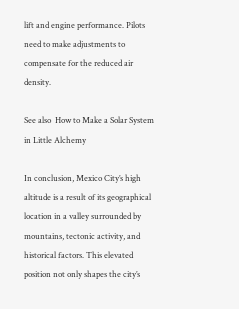lift and engine performance. Pilots need to make adjustments to compensate for the reduced air density.

See also  How to Make a Solar System in Little Alchemy

In conclusion, Mexico City’s high altitude is a result of its geographical location in a valley surrounded by mountains, tectonic activity, and historical factors. This elevated position not only shapes the city’s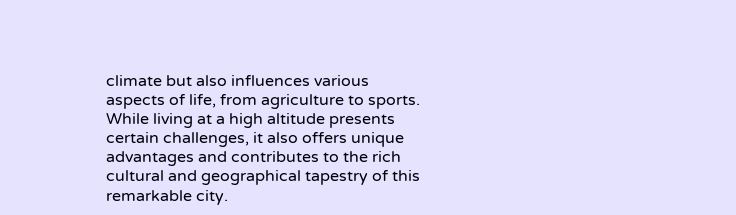climate but also influences various aspects of life, from agriculture to sports. While living at a high altitude presents certain challenges, it also offers unique advantages and contributes to the rich cultural and geographical tapestry of this remarkable city.